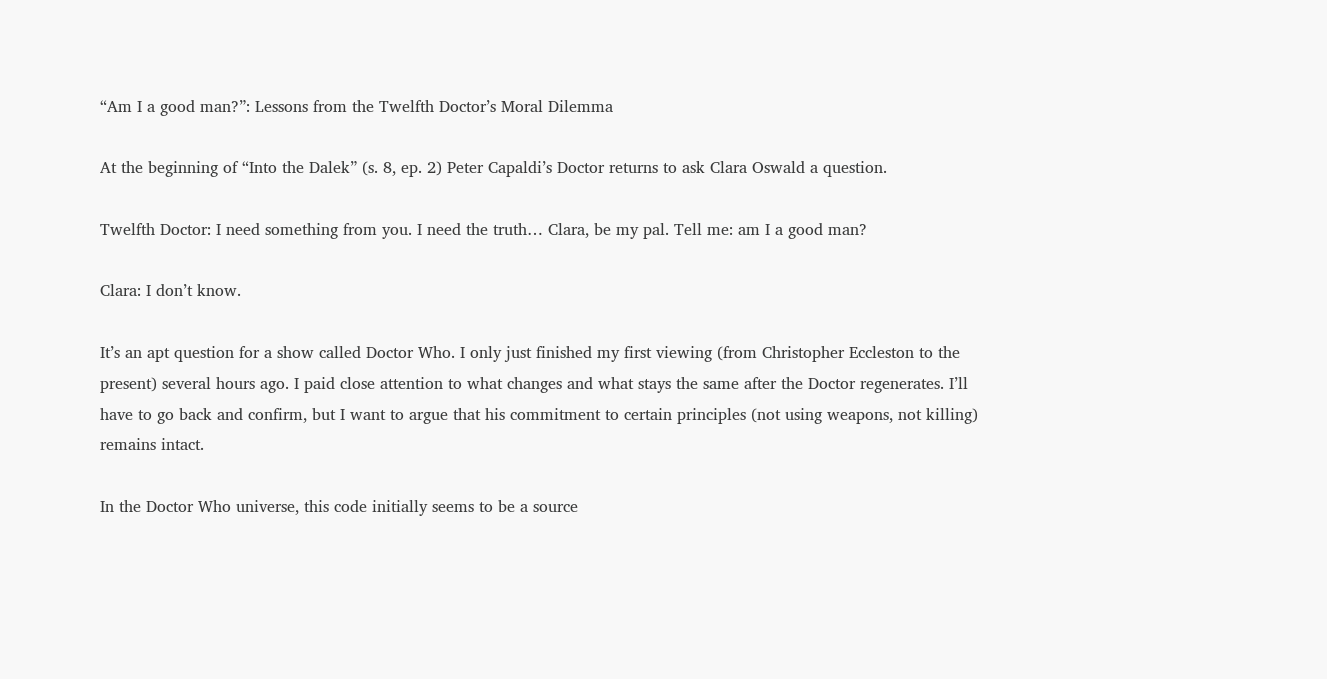“Am I a good man?”: Lessons from the Twelfth Doctor’s Moral Dilemma

At the beginning of “Into the Dalek” (s. 8, ep. 2) Peter Capaldi’s Doctor returns to ask Clara Oswald a question.

Twelfth Doctor: I need something from you. I need the truth… Clara, be my pal. Tell me: am I a good man?

Clara: I don’t know.

It’s an apt question for a show called Doctor Who. I only just finished my first viewing (from Christopher Eccleston to the present) several hours ago. I paid close attention to what changes and what stays the same after the Doctor regenerates. I’ll have to go back and confirm, but I want to argue that his commitment to certain principles (not using weapons, not killing) remains intact.

In the Doctor Who universe, this code initially seems to be a source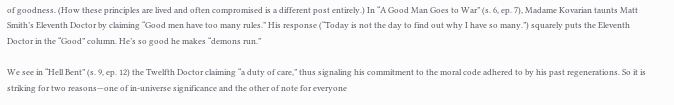of goodness. (How these principles are lived and often compromised is a different post entirely.) In “A Good Man Goes to War” (s. 6, ep. 7), Madame Kovarian taunts Matt Smith’s Eleventh Doctor by claiming “Good men have too many rules.” His response (“Today is not the day to find out why I have so many.”) squarely puts the Eleventh Doctor in the “Good” column. He’s so good he makes “demons run.”

We see in “Hell Bent” (s. 9, ep. 12) the Twelfth Doctor claiming “a duty of care,” thus signaling his commitment to the moral code adhered to by his past regenerations. So it is striking for two reasons—one of in-universe significance and the other of note for everyone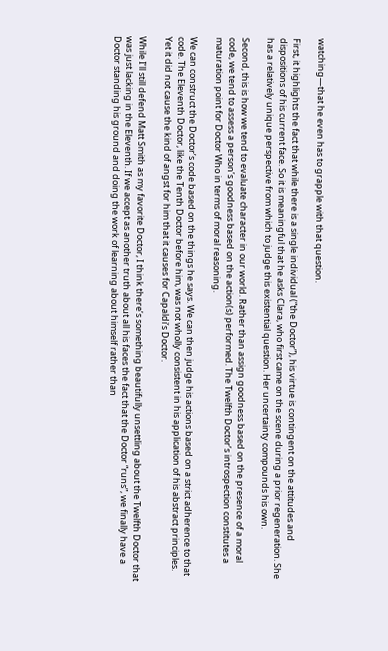watching—that he even has to grapple with that question.

First, it highlights the fact that while there is a single individual (“the Doctor”), his virtue is contingent on the attitudes and dispositions of his current face. So it is meaningful that he asks Clara, who first came on the scene during a prior regeneration. She has a relatively unique perspective from which to judge this existential question. Her uncertainty compounds his own.

Second, this is how we tend to evaluate character in our world. Rather than assign goodness based on the presence of a moral code, we tend to assess a person’s goodness based on the action(s) performed. The Twelfth Doctor’s introspection constitutes a maturation point for Doctor Who in terms of moral reasoning.

We can construct the Doctor’s code based on the things he says. We can then judge his actions based on a strict adherence to that code. The Eleventh Doctor, like the Tenth Doctor before him, was not wholly consistent in his application of his abstract principles. Yet it did not cause the kind of angst for him that it causes for Capaldi’s Doctor.

While I’ll still defend Matt Smith as my favorite Doctor, I think there’s something beautifully unsettling about the Twelfth Doctor that was just lacking in the Eleventh. If we accept as another truth about all his faces the fact that the Doctor “runs”, we finally have a Doctor standing his ground and doing the work of learning about himself rather than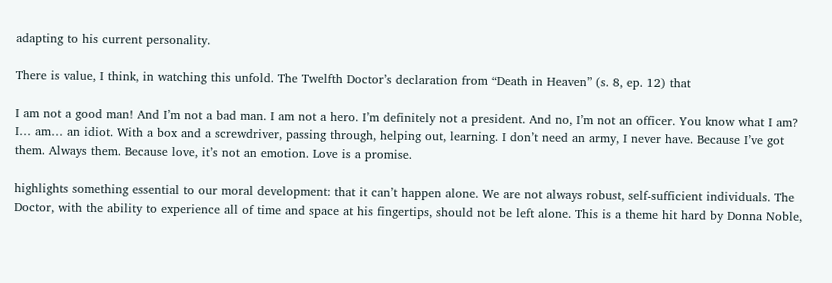adapting to his current personality.

There is value, I think, in watching this unfold. The Twelfth Doctor’s declaration from “Death in Heaven” (s. 8, ep. 12) that

I am not a good man! And I’m not a bad man. I am not a hero. I’m definitely not a president. And no, I’m not an officer. You know what I am? I… am… an idiot. With a box and a screwdriver, passing through, helping out, learning. I don’t need an army, I never have. Because I’ve got them. Always them. Because love, it’s not an emotion. Love is a promise.

highlights something essential to our moral development: that it can’t happen alone. We are not always robust, self-sufficient individuals. The Doctor, with the ability to experience all of time and space at his fingertips, should not be left alone. This is a theme hit hard by Donna Noble,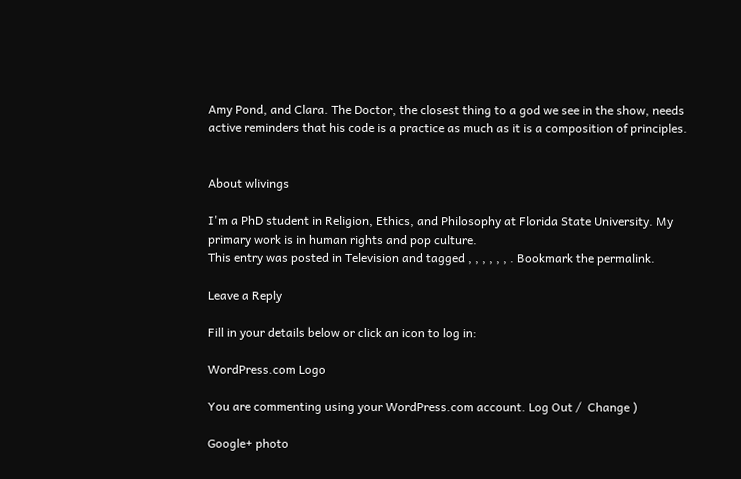Amy Pond, and Clara. The Doctor, the closest thing to a god we see in the show, needs active reminders that his code is a practice as much as it is a composition of principles.


About wlivings

I'm a PhD student in Religion, Ethics, and Philosophy at Florida State University. My primary work is in human rights and pop culture.
This entry was posted in Television and tagged , , , , , , . Bookmark the permalink.

Leave a Reply

Fill in your details below or click an icon to log in:

WordPress.com Logo

You are commenting using your WordPress.com account. Log Out /  Change )

Google+ photo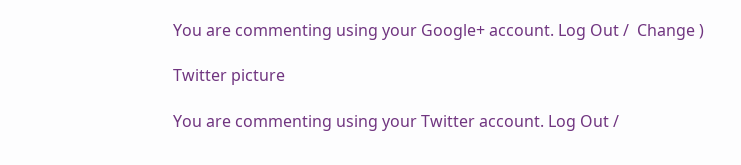You are commenting using your Google+ account. Log Out /  Change )

Twitter picture

You are commenting using your Twitter account. Log Out /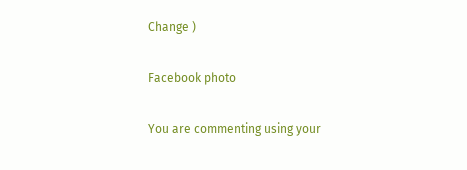Change )

Facebook photo

You are commenting using your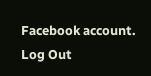Facebook account. Log Out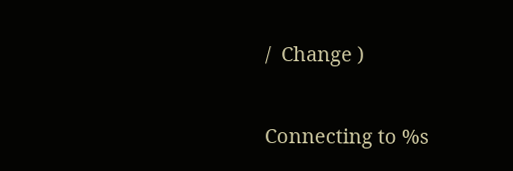/  Change )

Connecting to %s